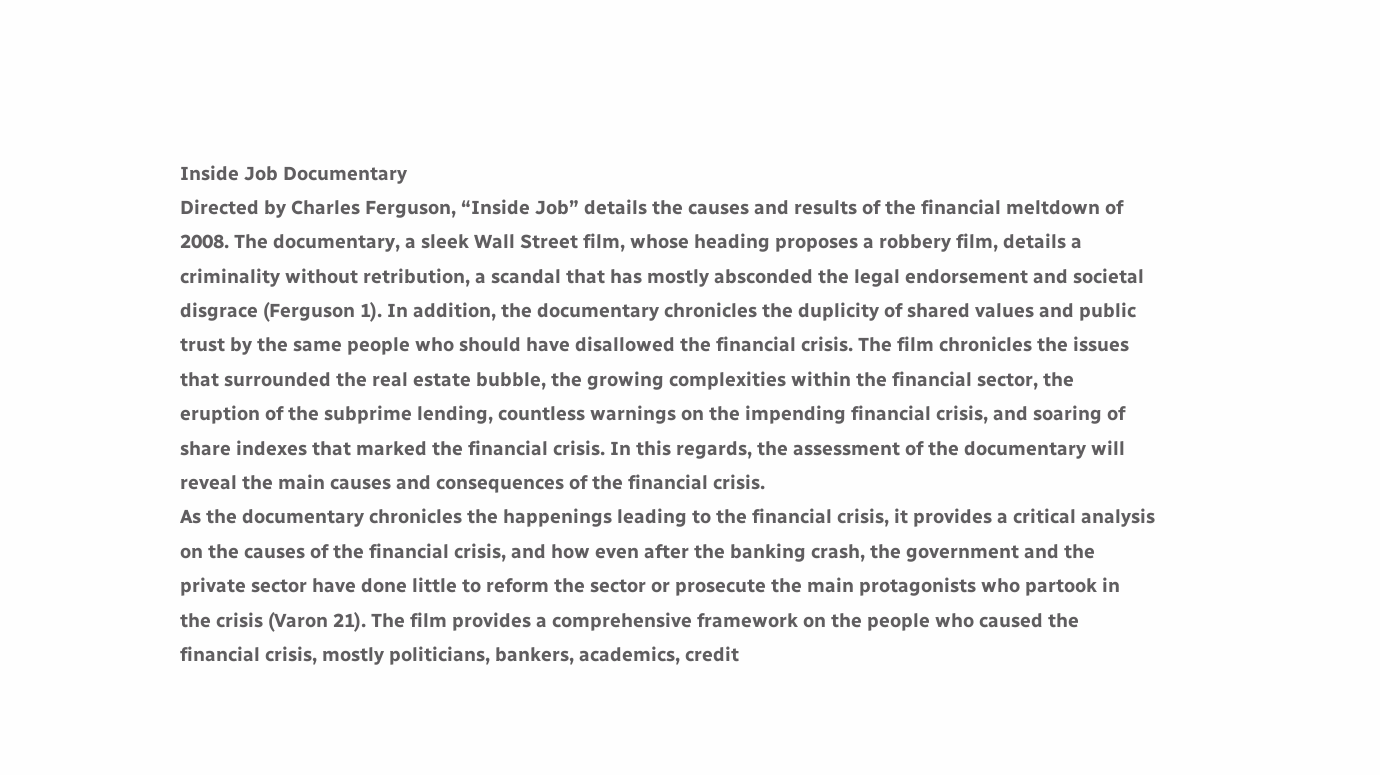Inside Job Documentary
Directed by Charles Ferguson, “Inside Job” details the causes and results of the financial meltdown of 2008. The documentary, a sleek Wall Street film, whose heading proposes a robbery film, details a criminality without retribution, a scandal that has mostly absconded the legal endorsement and societal disgrace (Ferguson 1). In addition, the documentary chronicles the duplicity of shared values and public trust by the same people who should have disallowed the financial crisis. The film chronicles the issues that surrounded the real estate bubble, the growing complexities within the financial sector, the eruption of the subprime lending, countless warnings on the impending financial crisis, and soaring of share indexes that marked the financial crisis. In this regards, the assessment of the documentary will reveal the main causes and consequences of the financial crisis.
As the documentary chronicles the happenings leading to the financial crisis, it provides a critical analysis on the causes of the financial crisis, and how even after the banking crash, the government and the private sector have done little to reform the sector or prosecute the main protagonists who partook in the crisis (Varon 21). The film provides a comprehensive framework on the people who caused the financial crisis, mostly politicians, bankers, academics, credit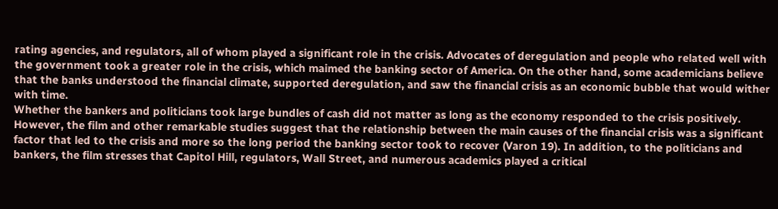rating agencies, and regulators, all of whom played a significant role in the crisis. Advocates of deregulation and people who related well with the government took a greater role in the crisis, which maimed the banking sector of America. On the other hand, some academicians believe that the banks understood the financial climate, supported deregulation, and saw the financial crisis as an economic bubble that would wither with time.
Whether the bankers and politicians took large bundles of cash did not matter as long as the economy responded to the crisis positively. However, the film and other remarkable studies suggest that the relationship between the main causes of the financial crisis was a significant factor that led to the crisis and more so the long period the banking sector took to recover (Varon 19). In addition, to the politicians and bankers, the film stresses that Capitol Hill, regulators, Wall Street, and numerous academics played a critical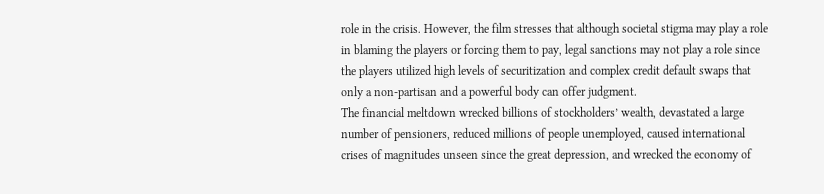role in the crisis. However, the film stresses that although societal stigma may play a role in blaming the players or forcing them to pay, legal sanctions may not play a role since the players utilized high levels of securitization and complex credit default swaps that only a non-partisan and a powerful body can offer judgment.
The financial meltdown wrecked billions of stockholders’ wealth, devastated a large number of pensioners, reduced millions of people unemployed, caused international crises of magnitudes unseen since the great depression, and wrecked the economy of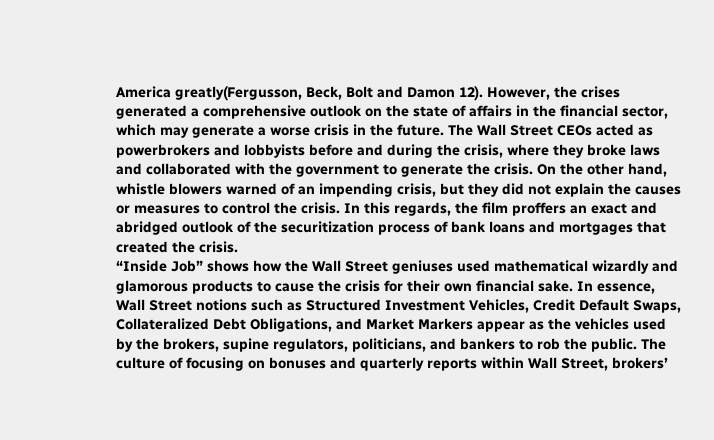America greatly(Fergusson, Beck, Bolt and Damon 12). However, the crises generated a comprehensive outlook on the state of affairs in the financial sector, which may generate a worse crisis in the future. The Wall Street CEOs acted as powerbrokers and lobbyists before and during the crisis, where they broke laws and collaborated with the government to generate the crisis. On the other hand, whistle blowers warned of an impending crisis, but they did not explain the causes or measures to control the crisis. In this regards, the film proffers an exact and abridged outlook of the securitization process of bank loans and mortgages that created the crisis.
“Inside Job” shows how the Wall Street geniuses used mathematical wizardly and glamorous products to cause the crisis for their own financial sake. In essence, Wall Street notions such as Structured Investment Vehicles, Credit Default Swaps, Collateralized Debt Obligations, and Market Markers appear as the vehicles used by the brokers, supine regulators, politicians, and bankers to rob the public. The culture of focusing on bonuses and quarterly reports within Wall Street, brokers’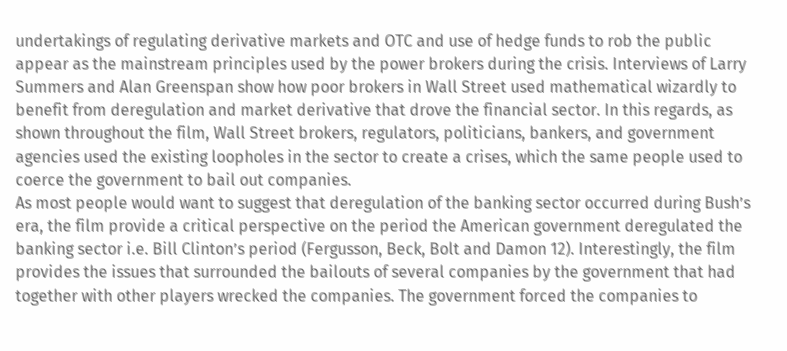undertakings of regulating derivative markets and OTC and use of hedge funds to rob the public appear as the mainstream principles used by the power brokers during the crisis. Interviews of Larry Summers and Alan Greenspan show how poor brokers in Wall Street used mathematical wizardly to benefit from deregulation and market derivative that drove the financial sector. In this regards, as shown throughout the film, Wall Street brokers, regulators, politicians, bankers, and government agencies used the existing loopholes in the sector to create a crises, which the same people used to coerce the government to bail out companies.
As most people would want to suggest that deregulation of the banking sector occurred during Bush’s era, the film provide a critical perspective on the period the American government deregulated the banking sector i.e. Bill Clinton’s period (Fergusson, Beck, Bolt and Damon 12). Interestingly, the film provides the issues that surrounded the bailouts of several companies by the government that had together with other players wrecked the companies. The government forced the companies to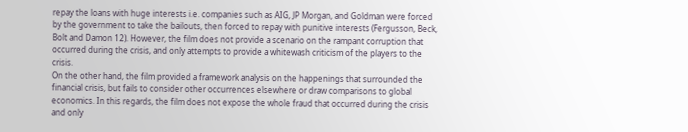repay the loans with huge interests i.e. companies such as AIG, JP Morgan, and Goldman were forced by the government to take the bailouts, then forced to repay with punitive interests (Fergusson, Beck, Bolt and Damon 12). However, the film does not provide a scenario on the rampant corruption that occurred during the crisis, and only attempts to provide a whitewash criticism of the players to the crisis.
On the other hand, the film provided a framework analysis on the happenings that surrounded the financial crisis, but fails to consider other occurrences elsewhere or draw comparisons to global economics. In this regards, the film does not expose the whole fraud that occurred during the crisis and only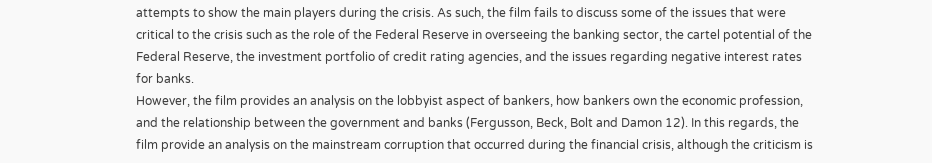attempts to show the main players during the crisis. As such, the film fails to discuss some of the issues that were critical to the crisis such as the role of the Federal Reserve in overseeing the banking sector, the cartel potential of the Federal Reserve, the investment portfolio of credit rating agencies, and the issues regarding negative interest rates for banks.
However, the film provides an analysis on the lobbyist aspect of bankers, how bankers own the economic profession, and the relationship between the government and banks (Fergusson, Beck, Bolt and Damon 12). In this regards, the film provide an analysis on the mainstream corruption that occurred during the financial crisis, although the criticism is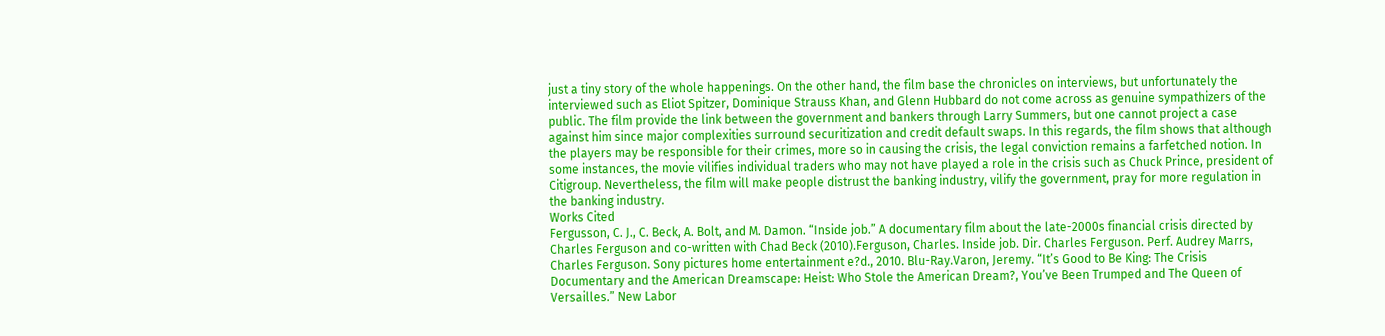just a tiny story of the whole happenings. On the other hand, the film base the chronicles on interviews, but unfortunately the interviewed such as Eliot Spitzer, Dominique Strauss Khan, and Glenn Hubbard do not come across as genuine sympathizers of the public. The film provide the link between the government and bankers through Larry Summers, but one cannot project a case against him since major complexities surround securitization and credit default swaps. In this regards, the film shows that although the players may be responsible for their crimes, more so in causing the crisis, the legal conviction remains a farfetched notion. In some instances, the movie vilifies individual traders who may not have played a role in the crisis such as Chuck Prince, president of Citigroup. Nevertheless, the film will make people distrust the banking industry, vilify the government, pray for more regulation in the banking industry.
Works Cited
Fergusson, C. J., C. Beck, A. Bolt, and M. Damon. “Inside job.” A documentary film about the late-2000s financial crisis directed by Charles Ferguson and co-written with Chad Beck (2010).Ferguson, Charles. Inside job. Dir. Charles Ferguson. Perf. Audrey Marrs, Charles Ferguson. Sony pictures home entertainment e?d., 2010. Blu-Ray.Varon, Jeremy. “It’s Good to Be King: The Crisis Documentary and the American Dreamscape: Heist: Who Stole the American Dream?, You’ve Been Trumped and The Queen of Versailles.” New Labor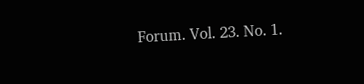Forum. Vol. 23. No. 1.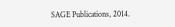SAGE Publications, 2014.